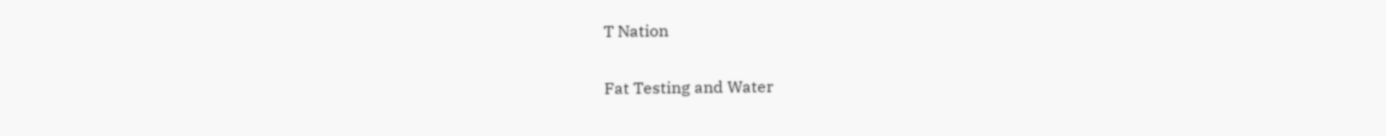T Nation

Fat Testing and Water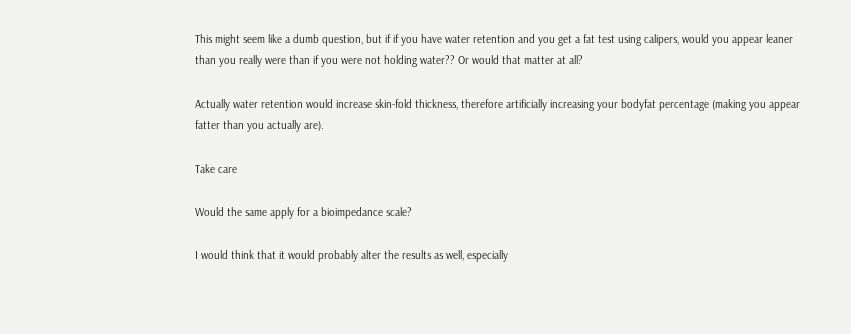This might seem like a dumb question, but if if you have water retention and you get a fat test using calipers, would you appear leaner than you really were than if you were not holding water?? Or would that matter at all?

Actually water retention would increase skin-fold thickness, therefore artificially increasing your bodyfat percentage (making you appear fatter than you actually are).

Take care

Would the same apply for a bioimpedance scale?

I would think that it would probably alter the results as well, especially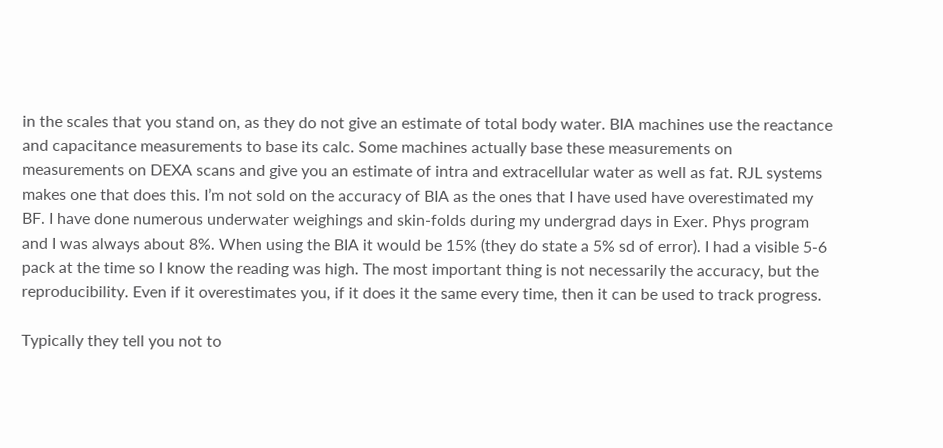in the scales that you stand on, as they do not give an estimate of total body water. BIA machines use the reactance and capacitance measurements to base its calc. Some machines actually base these measurements on measurements on DEXA scans and give you an estimate of intra and extracellular water as well as fat. RJL systems makes one that does this. I’m not sold on the accuracy of BIA as the ones that I have used have overestimated my BF. I have done numerous underwater weighings and skin-folds during my undergrad days in Exer. Phys program and I was always about 8%. When using the BIA it would be 15% (they do state a 5% sd of error). I had a visible 5-6 pack at the time so I know the reading was high. The most important thing is not necessarily the accuracy, but the reproducibility. Even if it overestimates you, if it does it the same every time, then it can be used to track progress.

Typically they tell you not to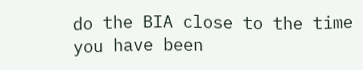do the BIA close to the time you have been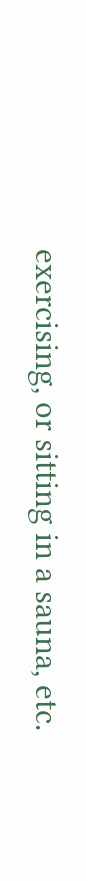exercising, or sitting in a sauna, etc.